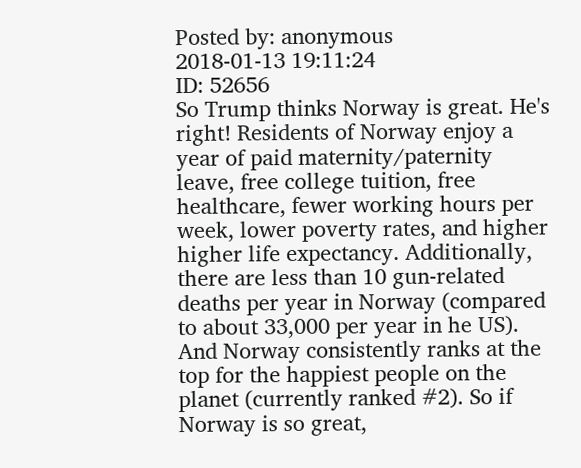Posted by: anonymous
2018-01-13 19:11:24
ID: 52656
So Trump thinks Norway is great. He's right! Residents of Norway enjoy a year of paid maternity/paternity leave, free college tuition, free healthcare, fewer working hours per week, lower poverty rates, and higher higher life expectancy. Additionally, there are less than 10 gun-related deaths per year in Norway (compared to about 33,000 per year in he US). And Norway consistently ranks at the top for the happiest people on the planet (currently ranked #2). So if Norway is so great,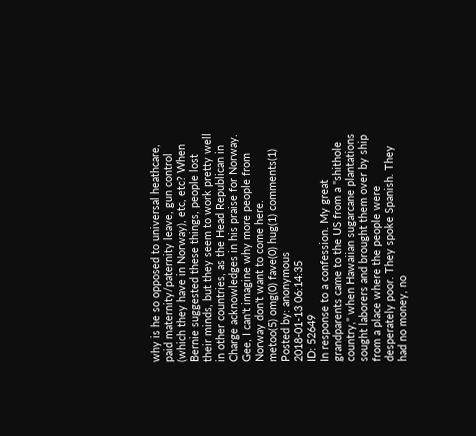why is he so opposed to universal heathcare, paid maternity/paternity leave, gun control (which they have in Norway), etc, etc? When Bernie suggested these things, people lost their minds, but they seem to work pretty well in other countries, as the Head Republican in Charge acknowledges in his praise for Norway. Gee, I can't imagine why more people from Norway don't want to come here.
metoo(5) omg(0) fave(0) hug(1) comments(1)
Posted by: anonymous
2018-01-13 06:14:35
ID: 52649
In response to a confession. My great grandparents came to the US from a "shithole country," when Hawaiian sugarcane plantations sought laborers and brought them over by ship from a place where the people were desperately poor. They spoke Spanish. They had no money, no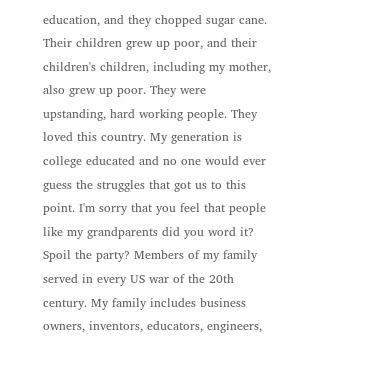education, and they chopped sugar cane. Their children grew up poor, and their children's children, including my mother, also grew up poor. They were upstanding, hard working people. They loved this country. My generation is college educated and no one would ever guess the struggles that got us to this point. I'm sorry that you feel that people like my grandparents did you word it? Spoil the party? Members of my family served in every US war of the 20th century. My family includes business owners, inventors, educators, engineers,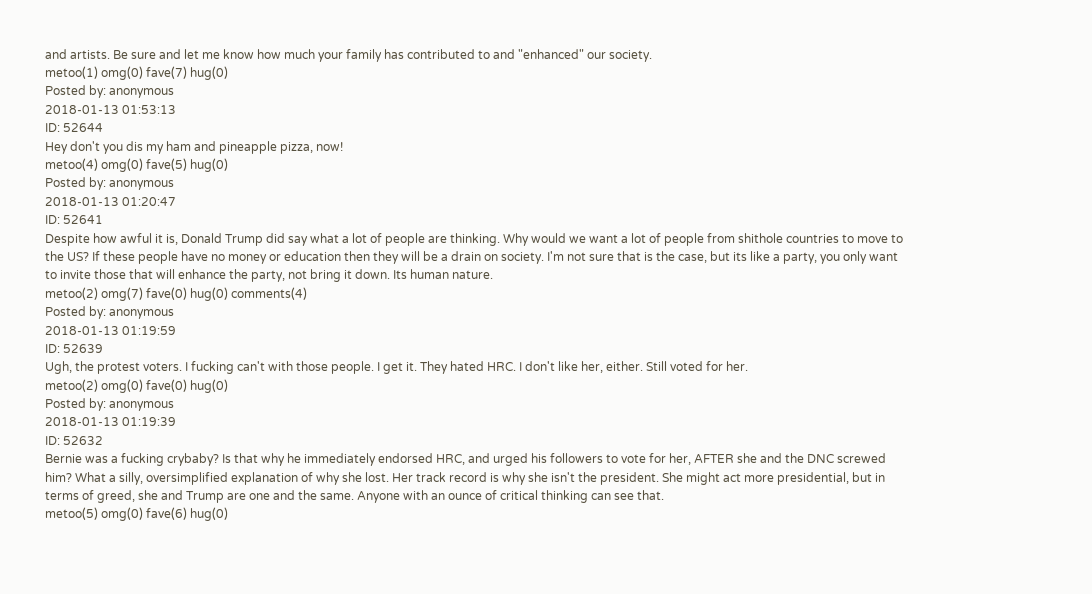and artists. Be sure and let me know how much your family has contributed to and "enhanced" our society.
metoo(1) omg(0) fave(7) hug(0)
Posted by: anonymous
2018-01-13 01:53:13
ID: 52644
Hey don't you dis my ham and pineapple pizza, now!
metoo(4) omg(0) fave(5) hug(0)
Posted by: anonymous
2018-01-13 01:20:47
ID: 52641
Despite how awful it is, Donald Trump did say what a lot of people are thinking. Why would we want a lot of people from shithole countries to move to the US? If these people have no money or education then they will be a drain on society. I'm not sure that is the case, but its like a party, you only want to invite those that will enhance the party, not bring it down. Its human nature.
metoo(2) omg(7) fave(0) hug(0) comments(4)
Posted by: anonymous
2018-01-13 01:19:59
ID: 52639
Ugh, the protest voters. I fucking can't with those people. I get it. They hated HRC. I don't like her, either. Still voted for her.
metoo(2) omg(0) fave(0) hug(0)
Posted by: anonymous
2018-01-13 01:19:39
ID: 52632
Bernie was a fucking crybaby? Is that why he immediately endorsed HRC, and urged his followers to vote for her, AFTER she and the DNC screwed him? What a silly, oversimplified explanation of why she lost. Her track record is why she isn't the president. She might act more presidential, but in terms of greed, she and Trump are one and the same. Anyone with an ounce of critical thinking can see that.
metoo(5) omg(0) fave(6) hug(0)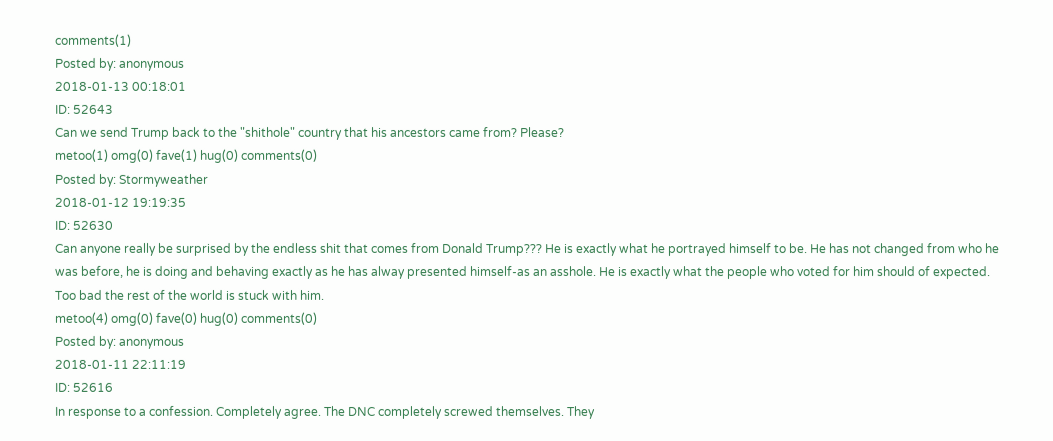comments(1)
Posted by: anonymous
2018-01-13 00:18:01
ID: 52643
Can we send Trump back to the "shithole" country that his ancestors came from? Please?
metoo(1) omg(0) fave(1) hug(0) comments(0)
Posted by: Stormyweather
2018-01-12 19:19:35
ID: 52630
Can anyone really be surprised by the endless shit that comes from Donald Trump??? He is exactly what he portrayed himself to be. He has not changed from who he was before, he is doing and behaving exactly as he has alway presented himself-as an asshole. He is exactly what the people who voted for him should of expected. Too bad the rest of the world is stuck with him.
metoo(4) omg(0) fave(0) hug(0) comments(0)
Posted by: anonymous
2018-01-11 22:11:19
ID: 52616
In response to a confession. Completely agree. The DNC completely screwed themselves. They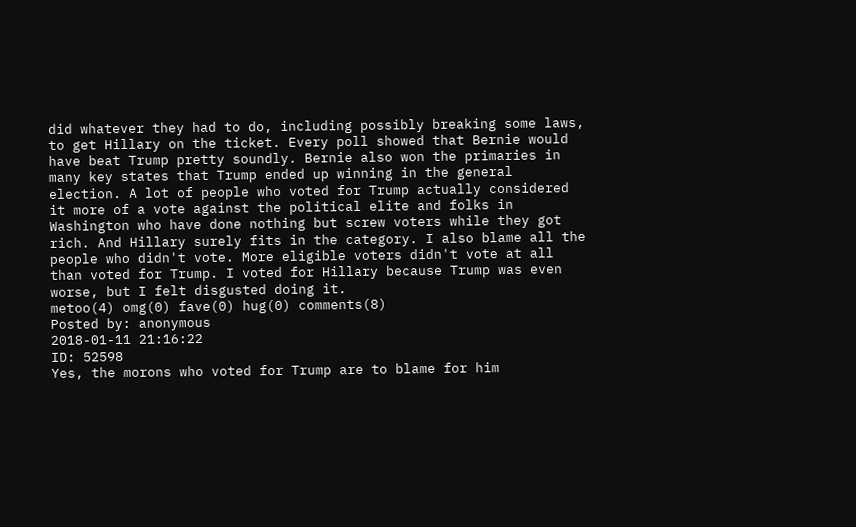did whatever they had to do, including possibly breaking some laws, to get Hillary on the ticket. Every poll showed that Bernie would have beat Trump pretty soundly. Bernie also won the primaries in many key states that Trump ended up winning in the general election. A lot of people who voted for Trump actually considered it more of a vote against the political elite and folks in Washington who have done nothing but screw voters while they got rich. And Hillary surely fits in the category. I also blame all the people who didn't vote. More eligible voters didn't vote at all than voted for Trump. I voted for Hillary because Trump was even worse, but I felt disgusted doing it.
metoo(4) omg(0) fave(0) hug(0) comments(8)
Posted by: anonymous
2018-01-11 21:16:22
ID: 52598
Yes, the morons who voted for Trump are to blame for him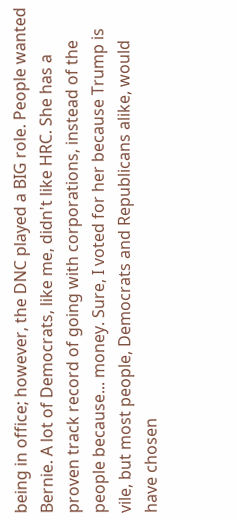being in office; however, the DNC played a BIG role. People wanted Bernie. A lot of Democrats, like me, didn't like HRC. She has a proven track record of going with corporations, instead of the people because... money. Sure, I voted for her because Trump is vile, but most people, Democrats and Republicans alike, would have chosen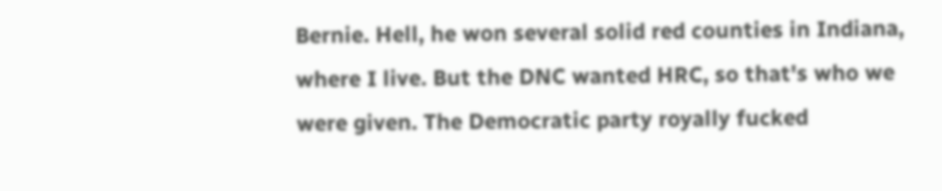Bernie. Hell, he won several solid red counties in Indiana, where I live. But the DNC wanted HRC, so that's who we were given. The Democratic party royally fucked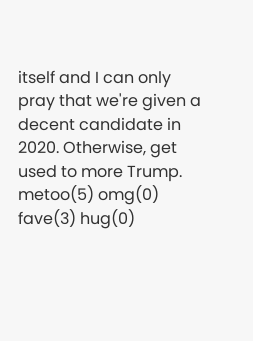itself and I can only pray that we're given a decent candidate in 2020. Otherwise, get used to more Trump.
metoo(5) omg(0) fave(3) hug(0)